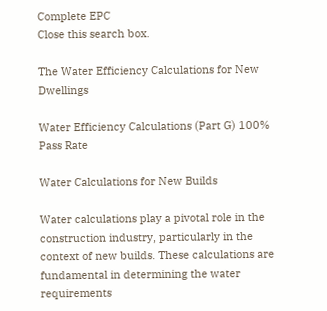Complete EPC
Close this search box.

The Water Efficiency Calculations for New Dwellings

Water Efficiency Calculations (Part G) 100% Pass Rate

Water Calculations for New Builds

Water calculations play a pivotal role in the construction industry, particularly in the context of new builds. These calculations are fundamental in determining the water requirements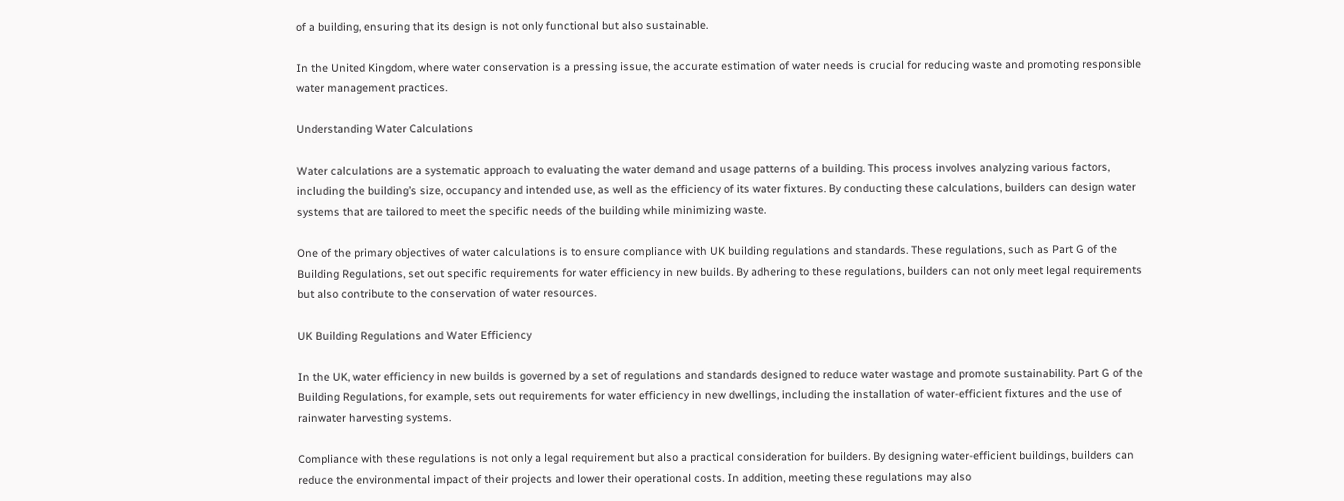of a building, ensuring that its design is not only functional but also sustainable.

In the United Kingdom, where water conservation is a pressing issue, the accurate estimation of water needs is crucial for reducing waste and promoting responsible water management practices.

Understanding Water Calculations

Water calculations are a systematic approach to evaluating the water demand and usage patterns of a building. This process involves analyzing various factors, including the building’s size, occupancy and intended use, as well as the efficiency of its water fixtures. By conducting these calculations, builders can design water systems that are tailored to meet the specific needs of the building while minimizing waste.

One of the primary objectives of water calculations is to ensure compliance with UK building regulations and standards. These regulations, such as Part G of the Building Regulations, set out specific requirements for water efficiency in new builds. By adhering to these regulations, builders can not only meet legal requirements but also contribute to the conservation of water resources.

UK Building Regulations and Water Efficiency

In the UK, water efficiency in new builds is governed by a set of regulations and standards designed to reduce water wastage and promote sustainability. Part G of the Building Regulations, for example, sets out requirements for water efficiency in new dwellings, including the installation of water-efficient fixtures and the use of rainwater harvesting systems.

Compliance with these regulations is not only a legal requirement but also a practical consideration for builders. By designing water-efficient buildings, builders can reduce the environmental impact of their projects and lower their operational costs. In addition, meeting these regulations may also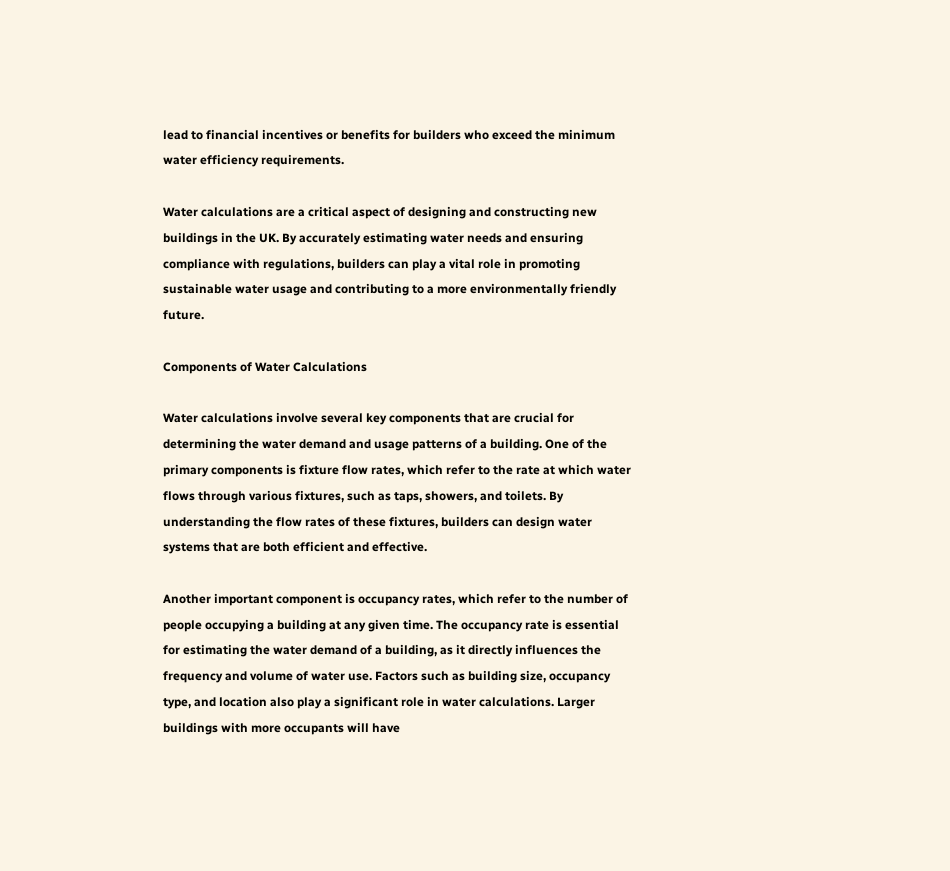lead to financial incentives or benefits for builders who exceed the minimum water efficiency requirements.

Water calculations are a critical aspect of designing and constructing new buildings in the UK. By accurately estimating water needs and ensuring compliance with regulations, builders can play a vital role in promoting sustainable water usage and contributing to a more environmentally friendly future.

Components of Water Calculations

Water calculations involve several key components that are crucial for determining the water demand and usage patterns of a building. One of the primary components is fixture flow rates, which refer to the rate at which water flows through various fixtures, such as taps, showers, and toilets. By understanding the flow rates of these fixtures, builders can design water systems that are both efficient and effective.

Another important component is occupancy rates, which refer to the number of people occupying a building at any given time. The occupancy rate is essential for estimating the water demand of a building, as it directly influences the frequency and volume of water use. Factors such as building size, occupancy type, and location also play a significant role in water calculations. Larger buildings with more occupants will have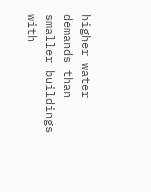higher water demands than smaller buildings with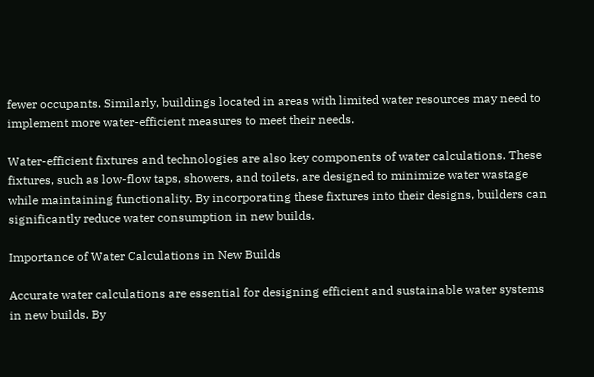fewer occupants. Similarly, buildings located in areas with limited water resources may need to implement more water-efficient measures to meet their needs.

Water-efficient fixtures and technologies are also key components of water calculations. These fixtures, such as low-flow taps, showers, and toilets, are designed to minimize water wastage while maintaining functionality. By incorporating these fixtures into their designs, builders can significantly reduce water consumption in new builds.

Importance of Water Calculations in New Builds

Accurate water calculations are essential for designing efficient and sustainable water systems in new builds. By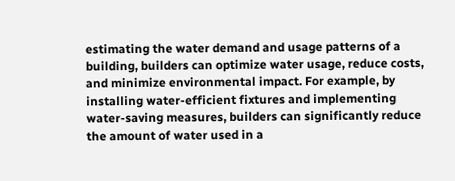estimating the water demand and usage patterns of a building, builders can optimize water usage, reduce costs, and minimize environmental impact. For example, by installing water-efficient fixtures and implementing water-saving measures, builders can significantly reduce the amount of water used in a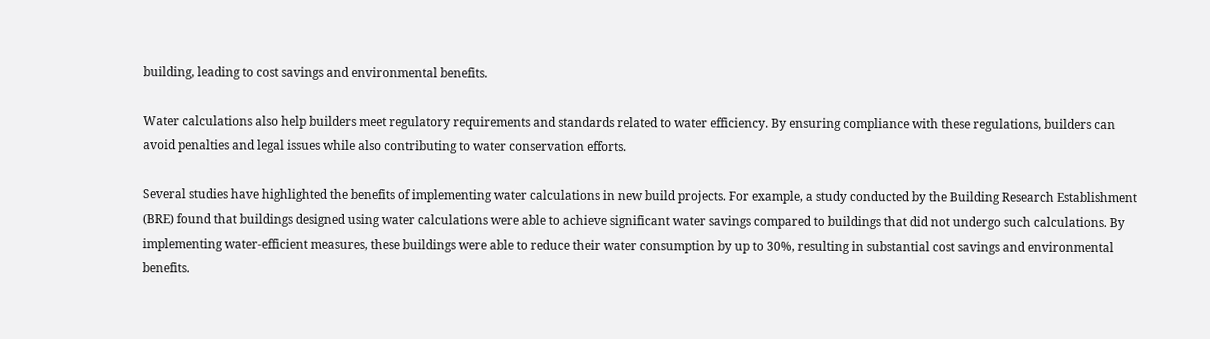building, leading to cost savings and environmental benefits.

Water calculations also help builders meet regulatory requirements and standards related to water efficiency. By ensuring compliance with these regulations, builders can avoid penalties and legal issues while also contributing to water conservation efforts.

Several studies have highlighted the benefits of implementing water calculations in new build projects. For example, a study conducted by the Building Research Establishment (BRE) found that buildings designed using water calculations were able to achieve significant water savings compared to buildings that did not undergo such calculations. By implementing water-efficient measures, these buildings were able to reduce their water consumption by up to 30%, resulting in substantial cost savings and environmental benefits.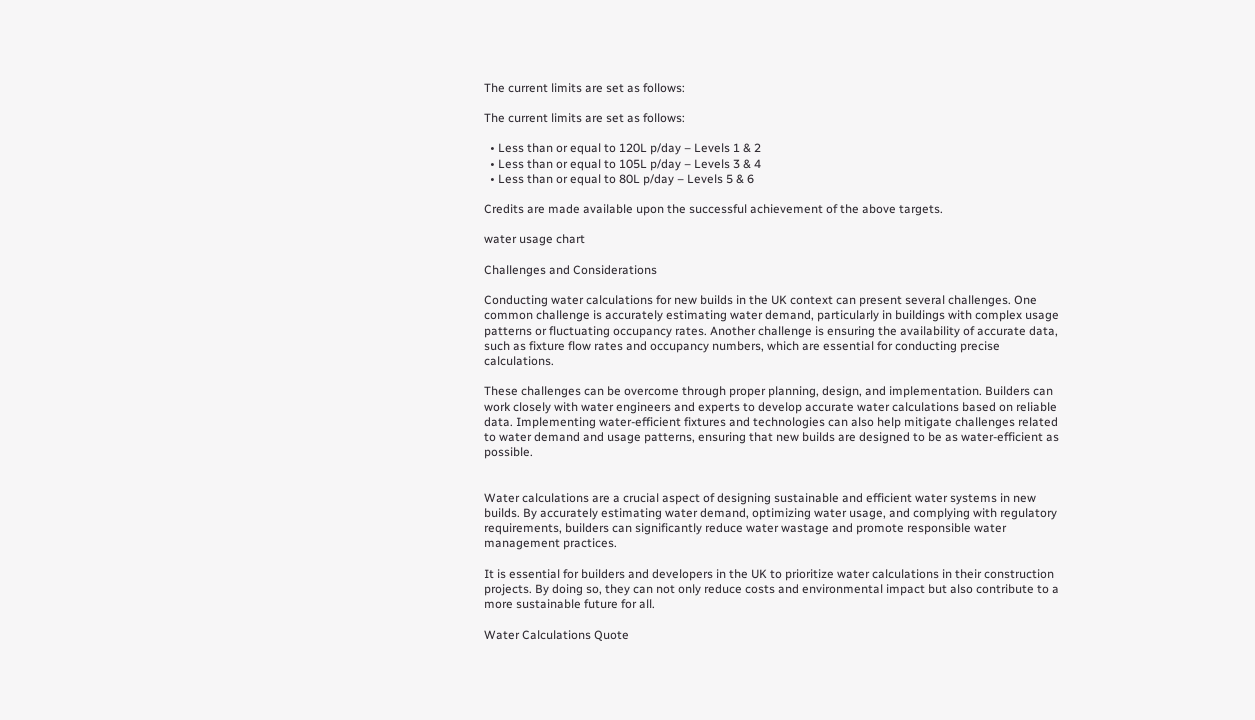The current limits are set as follows:

The current limits are set as follows:

  • Less than or equal to 120L p/day – Levels 1 & 2
  • Less than or equal to 105L p/day – Levels 3 & 4
  • Less than or equal to 80L p/day – Levels 5 & 6

Credits are made available upon the successful achievement of the above targets.

water usage chart

Challenges and Considerations

Conducting water calculations for new builds in the UK context can present several challenges. One common challenge is accurately estimating water demand, particularly in buildings with complex usage patterns or fluctuating occupancy rates. Another challenge is ensuring the availability of accurate data, such as fixture flow rates and occupancy numbers, which are essential for conducting precise calculations.

These challenges can be overcome through proper planning, design, and implementation. Builders can work closely with water engineers and experts to develop accurate water calculations based on reliable data. Implementing water-efficient fixtures and technologies can also help mitigate challenges related to water demand and usage patterns, ensuring that new builds are designed to be as water-efficient as possible.


Water calculations are a crucial aspect of designing sustainable and efficient water systems in new builds. By accurately estimating water demand, optimizing water usage, and complying with regulatory requirements, builders can significantly reduce water wastage and promote responsible water management practices.

It is essential for builders and developers in the UK to prioritize water calculations in their construction projects. By doing so, they can not only reduce costs and environmental impact but also contribute to a more sustainable future for all.

Water Calculations Quote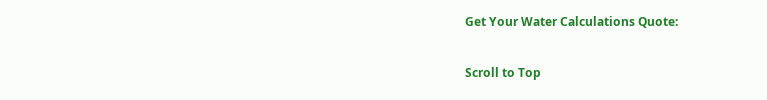Get Your Water Calculations Quote:

Scroll to Top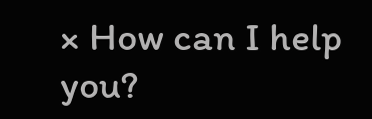× How can I help you?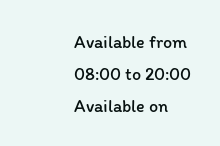Available from 08:00 to 20:00 Available on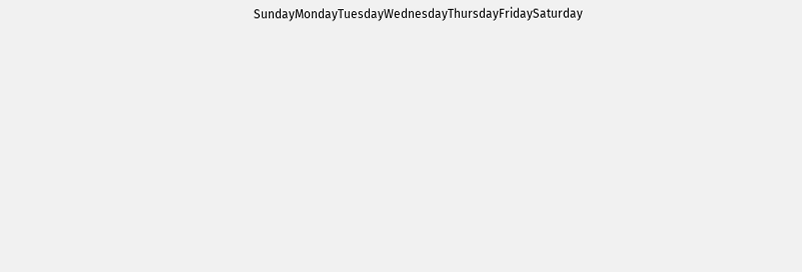SundayMondayTuesdayWednesdayThursdayFridaySaturday